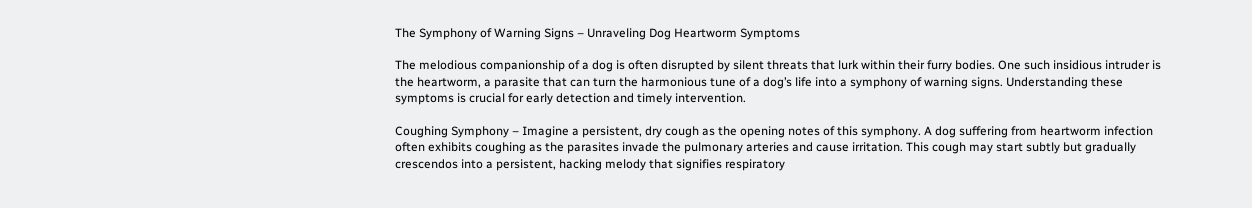The Symphony of Warning Signs – Unraveling Dog Heartworm Symptoms

The melodious companionship of a dog is often disrupted by silent threats that lurk within their furry bodies. One such insidious intruder is the heartworm, a parasite that can turn the harmonious tune of a dog’s life into a symphony of warning signs. Understanding these symptoms is crucial for early detection and timely intervention.

Coughing Symphony – Imagine a persistent, dry cough as the opening notes of this symphony. A dog suffering from heartworm infection often exhibits coughing as the parasites invade the pulmonary arteries and cause irritation. This cough may start subtly but gradually crescendos into a persistent, hacking melody that signifies respiratory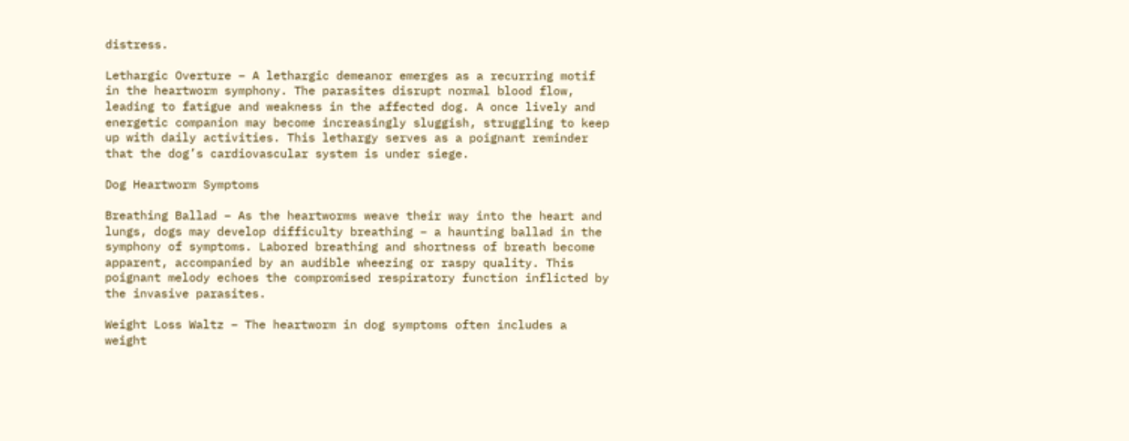distress.

Lethargic Overture – A lethargic demeanor emerges as a recurring motif in the heartworm symphony. The parasites disrupt normal blood flow, leading to fatigue and weakness in the affected dog. A once lively and energetic companion may become increasingly sluggish, struggling to keep up with daily activities. This lethargy serves as a poignant reminder that the dog’s cardiovascular system is under siege.

Dog Heartworm Symptoms

Breathing Ballad – As the heartworms weave their way into the heart and lungs, dogs may develop difficulty breathing – a haunting ballad in the symphony of symptoms. Labored breathing and shortness of breath become apparent, accompanied by an audible wheezing or raspy quality. This poignant melody echoes the compromised respiratory function inflicted by the invasive parasites.

Weight Loss Waltz – The heartworm in dog symptoms often includes a weight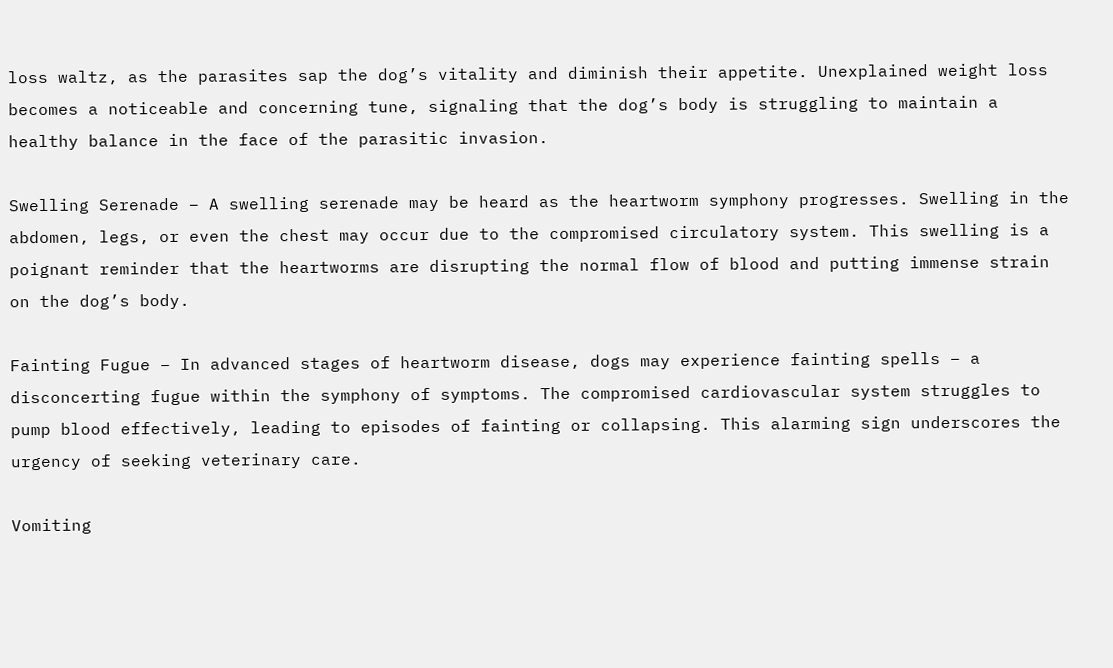loss waltz, as the parasites sap the dog’s vitality and diminish their appetite. Unexplained weight loss becomes a noticeable and concerning tune, signaling that the dog’s body is struggling to maintain a healthy balance in the face of the parasitic invasion.

Swelling Serenade – A swelling serenade may be heard as the heartworm symphony progresses. Swelling in the abdomen, legs, or even the chest may occur due to the compromised circulatory system. This swelling is a poignant reminder that the heartworms are disrupting the normal flow of blood and putting immense strain on the dog’s body.

Fainting Fugue – In advanced stages of heartworm disease, dogs may experience fainting spells – a disconcerting fugue within the symphony of symptoms. The compromised cardiovascular system struggles to pump blood effectively, leading to episodes of fainting or collapsing. This alarming sign underscores the urgency of seeking veterinary care.

Vomiting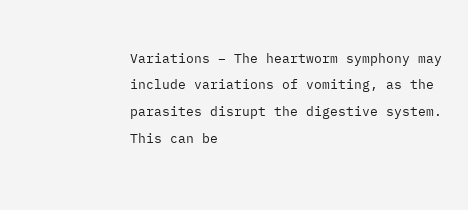Variations – The heartworm symphony may include variations of vomiting, as the parasites disrupt the digestive system. This can be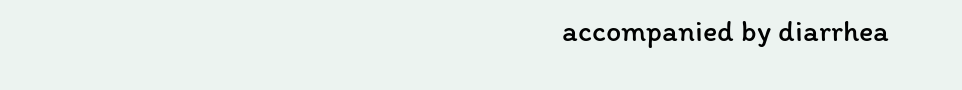accompanied by diarrhea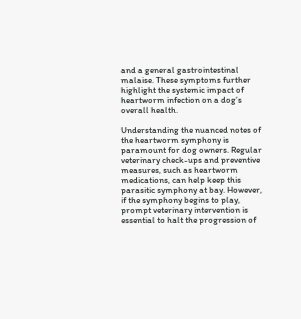and a general gastrointestinal malaise. These symptoms further highlight the systemic impact of heartworm infection on a dog’s overall health.

Understanding the nuanced notes of the heartworm symphony is paramount for dog owners. Regular veterinary check-ups and preventive measures, such as heartworm medications, can help keep this parasitic symphony at bay. However, if the symphony begins to play, prompt veterinary intervention is essential to halt the progression of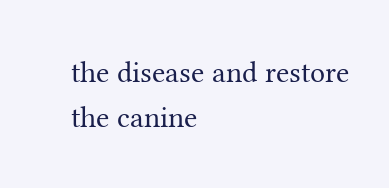the disease and restore the canine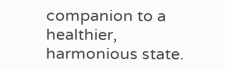companion to a healthier, harmonious state.